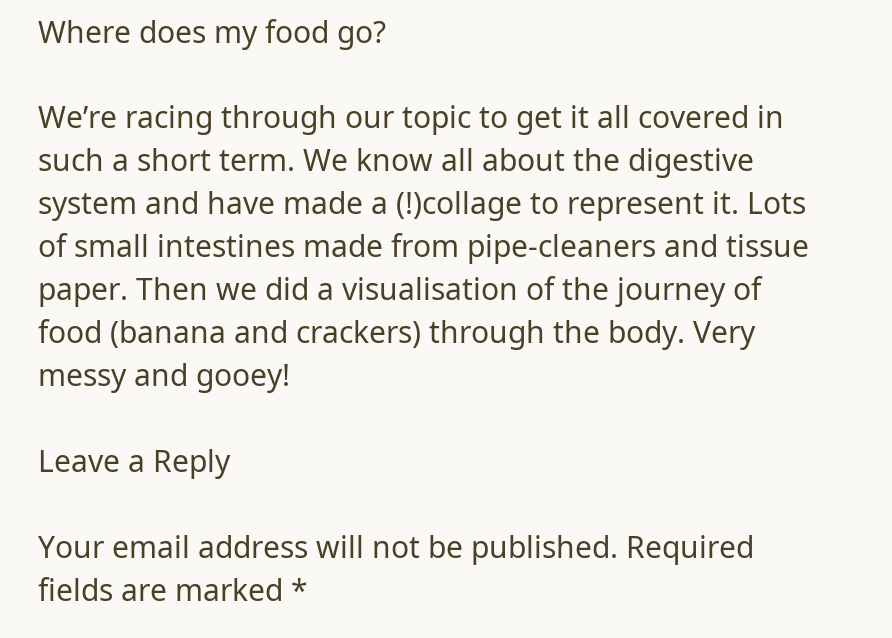Where does my food go?

We’re racing through our topic to get it all covered in such a short term. We know all about the digestive system and have made a (!)collage to represent it. Lots of small intestines made from pipe-cleaners and tissue paper. Then we did a visualisation of the journey of food (banana and crackers) through the body. Very messy and gooey!

Leave a Reply

Your email address will not be published. Required fields are marked *